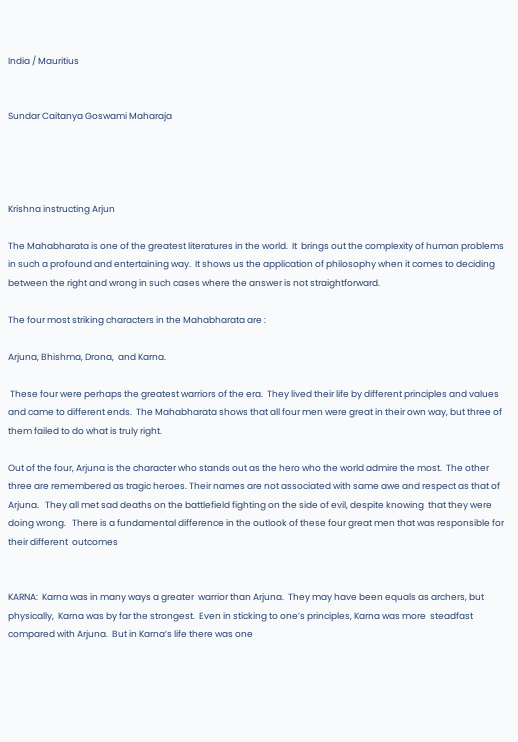India / Mauritius


Sundar Caitanya Goswami Maharaja




Krishna instructing Arjun

The Mahabharata is one of the greatest literatures in the world.  It  brings out the complexity of human problems in such a profound and entertaining way.  It shows us the application of philosophy when it comes to deciding between the right and wrong in such cases where the answer is not straightforward.

The four most striking characters in the Mahabharata are :

Arjuna, Bhishma, Drona,  and Karna.

 These four were perhaps the greatest warriors of the era.  They lived their life by different principles and values  and came to different ends.  The Mahabharata shows that all four men were great in their own way, but three of them failed to do what is truly right.

Out of the four, Arjuna is the character who stands out as the hero who the world admire the most.  The other three are remembered as tragic heroes. Their names are not associated with same awe and respect as that of Arjuna.   They all met sad deaths on the battlefield fighting on the side of evil, despite knowing  that they were doing wrong.   There is a fundamental difference in the outlook of these four great men that was responsible for their different  outcomes


KARNA:  Karna was in many ways a greater  warrior than Arjuna.  They may have been equals as archers, but physically,  Karna was by far the strongest.  Even in sticking to one’s principles, Karna was more  steadfast compared with Arjuna.  But in Karna’s life there was one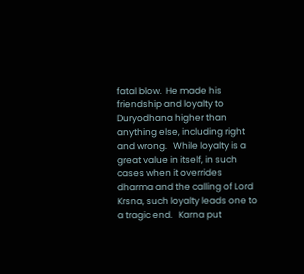fatal blow.  He made his friendship and loyalty to Duryodhana higher than anything else, including right and wrong.   While loyalty is a great value in itself, in such cases when it overrides dharma and the calling of Lord Krsna, such loyalty leads one to a tragic end.   Karna put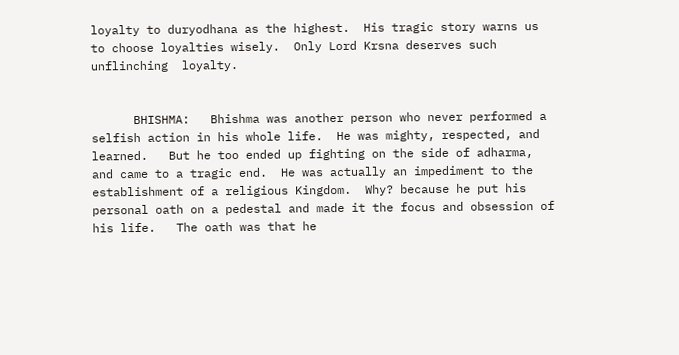loyalty to duryodhana as the highest.  His tragic story warns us to choose loyalties wisely.  Only Lord Krsna deserves such unflinching  loyalty.


      BHISHMA:   Bhishma was another person who never performed a selfish action in his whole life.  He was mighty, respected, and learned.   But he too ended up fighting on the side of adharma, and came to a tragic end.  He was actually an impediment to the establishment of a religious Kingdom.  Why? because he put his personal oath on a pedestal and made it the focus and obsession of his life.   The oath was that he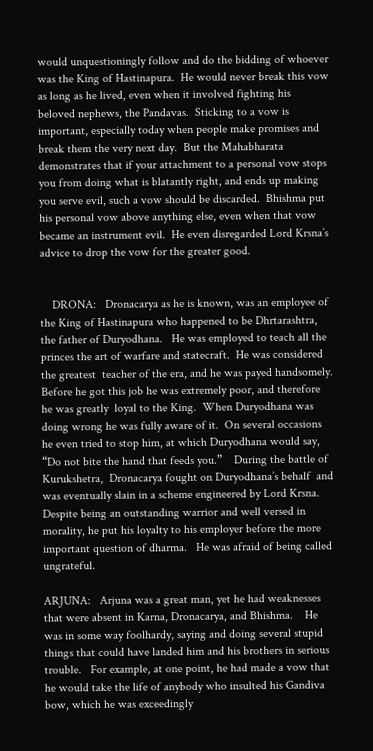would unquestioningly follow and do the bidding of whoever was the King of Hastinapura.  He would never break this vow as long as he lived, even when it involved fighting his beloved nephews, the Pandavas.  Sticking to a vow is important, especially today when people make promises and break them the very next day.  But the Mahabharata demonstrates that if your attachment to a personal vow stops you from doing what is blatantly right, and ends up making you serve evil, such a vow should be discarded.  Bhishma put his personal vow above anything else, even when that vow became an instrument evil.  He even disregarded Lord Krsna’s  advice to drop the vow for the greater good.


    DRONA:   Dronacarya as he is known, was an employee of the King of Hastinapura who happened to be Dhrtarashtra, the father of Duryodhana.   He was employed to teach all the princes the art of warfare and statecraft.  He was considered  the greatest  teacher of the era, and he was payed handsomely.  Before he got this job he was extremely poor, and therefore he was greatly  loyal to the King.  When Duryodhana was doing wrong he was fully aware of it.  On several occasions he even tried to stop him, at which Duryodhana would say,  “Do not bite the hand that feeds you.”    During the battle of Kurukshetra,  Dronacarya fought on Duryodhana’s behalf  and was eventually slain in a scheme engineered by Lord Krsna.  Despite being an outstanding warrior and well versed in morality, he put his loyalty to his employer before the more important question of dharma.   He was afraid of being called ungrateful.

ARJUNA:   Arjuna was a great man, yet he had weaknesses that were absent in Karna, Dronacarya, and Bhishma.    He was in some way foolhardy, saying and doing several stupid things that could have landed him and his brothers in serious trouble.   For example, at one point, he had made a vow that he would take the life of anybody who insulted his Gandiva bow, which he was exceedingly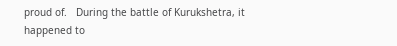proud of.   During the battle of Kurukshetra, it happened to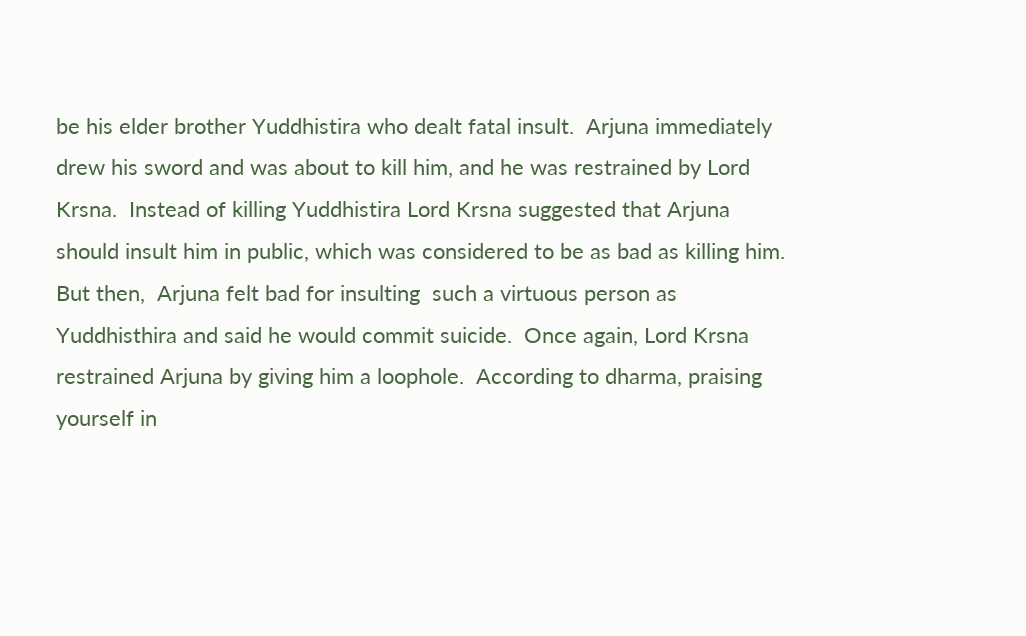be his elder brother Yuddhistira who dealt fatal insult.  Arjuna immediately drew his sword and was about to kill him, and he was restrained by Lord Krsna.  Instead of killing Yuddhistira Lord Krsna suggested that Arjuna should insult him in public, which was considered to be as bad as killing him.  But then,  Arjuna felt bad for insulting  such a virtuous person as  Yuddhisthira and said he would commit suicide.  Once again, Lord Krsna restrained Arjuna by giving him a loophole.  According to dharma, praising yourself in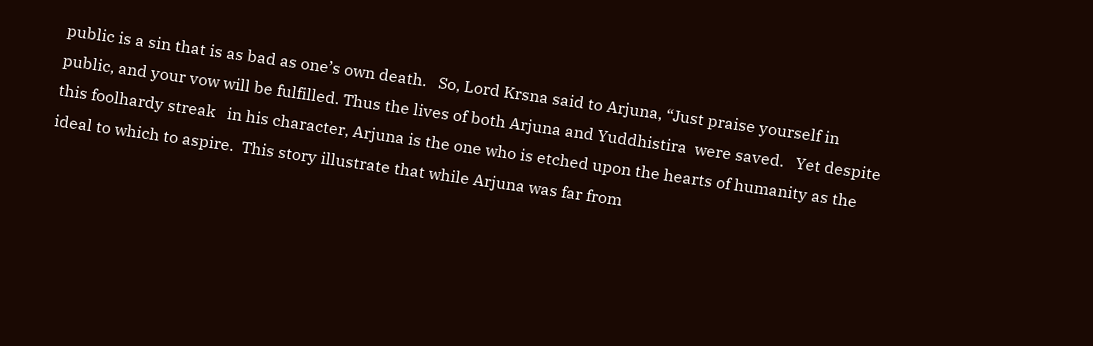public is a sin that is as bad as one’s own death.   So, Lord Krsna said to Arjuna, “Just praise yourself in public, and your vow will be fulfilled. Thus the lives of both Arjuna and Yuddhistira  were saved.   Yet despite this foolhardy streak   in his character, Arjuna is the one who is etched upon the hearts of humanity as the ideal to which to aspire.  This story illustrate that while Arjuna was far from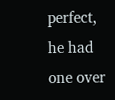perfect, he had one over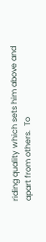riding quality which sets him above and apart from others.  To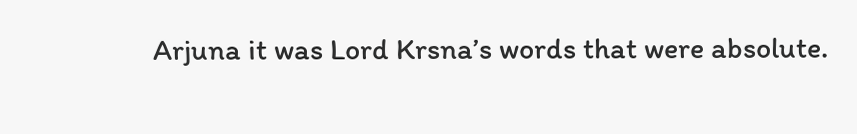Arjuna it was Lord Krsna’s words that were absolute.